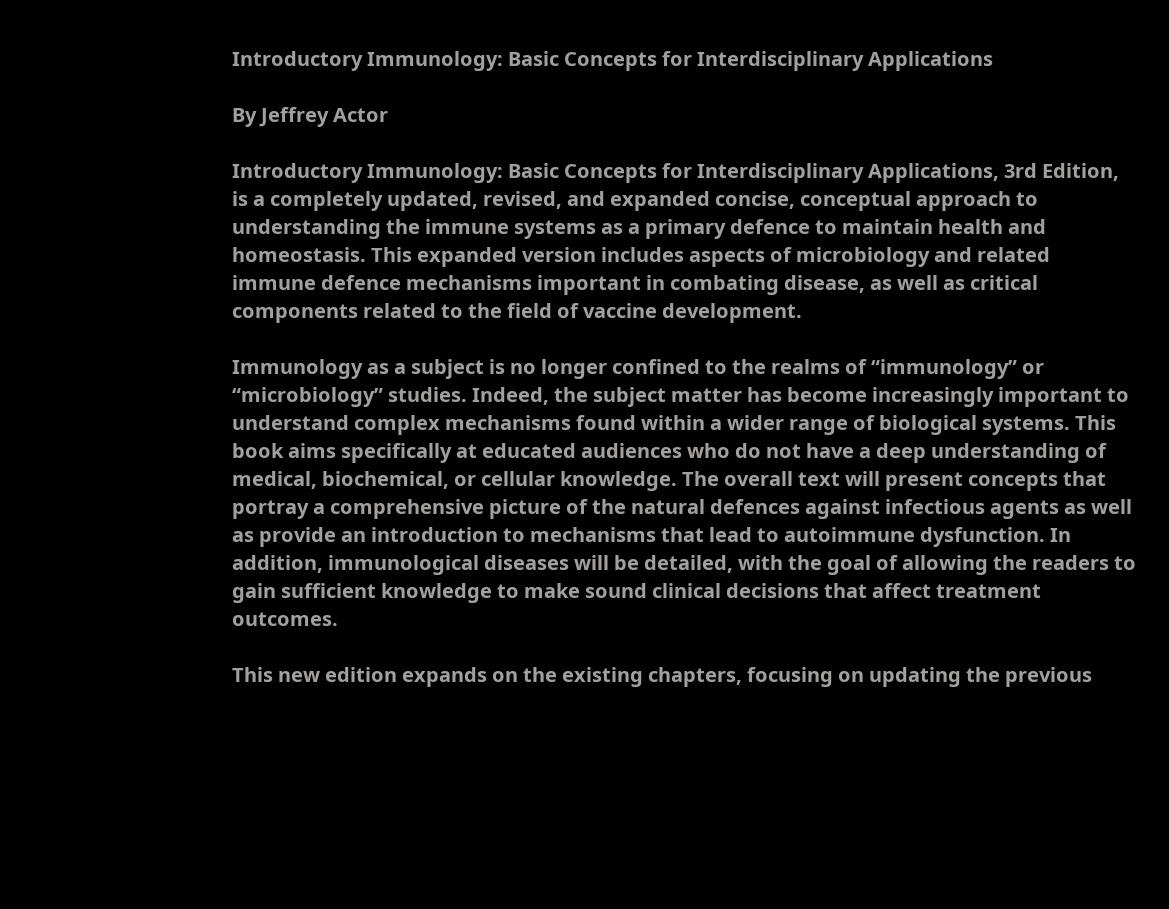Introductory Immunology: Basic Concepts for Interdisciplinary Applications

By Jeffrey Actor

Introductory Immunology: Basic Concepts for Interdisciplinary Applications, 3rd Edition, is a completely updated, revised, and expanded concise, conceptual approach to understanding the immune systems as a primary defence to maintain health and homeostasis. This expanded version includes aspects of microbiology and related immune defence mechanisms important in combating disease, as well as critical components related to the field of vaccine development.

Immunology as a subject is no longer confined to the realms of “immunology” or “microbiology” studies. Indeed, the subject matter has become increasingly important to understand complex mechanisms found within a wider range of biological systems. This book aims specifically at educated audiences who do not have a deep understanding of medical, biochemical, or cellular knowledge. The overall text will present concepts that portray a comprehensive picture of the natural defences against infectious agents as well as provide an introduction to mechanisms that lead to autoimmune dysfunction. In addition, immunological diseases will be detailed, with the goal of allowing the readers to gain sufficient knowledge to make sound clinical decisions that affect treatment outcomes.

This new edition expands on the existing chapters, focusing on updating the previous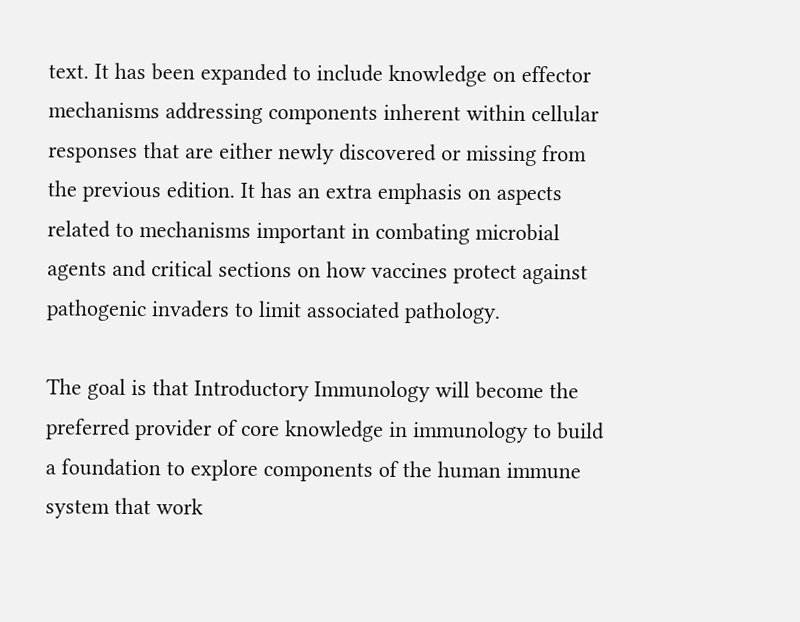text. It has been expanded to include knowledge on effector mechanisms addressing components inherent within cellular responses that are either newly discovered or missing from the previous edition. It has an extra emphasis on aspects related to mechanisms important in combating microbial agents and critical sections on how vaccines protect against pathogenic invaders to limit associated pathology.

The goal is that Introductory Immunology will become the preferred provider of core knowledge in immunology to build a foundation to explore components of the human immune system that work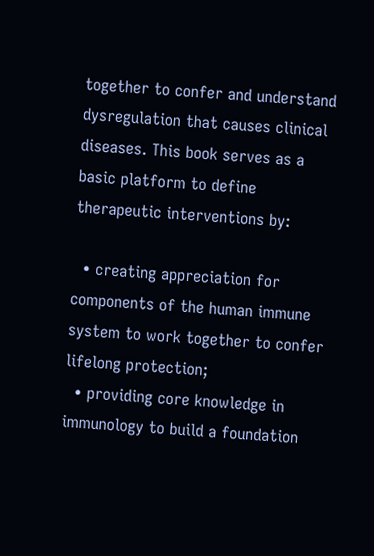together to confer and understand dysregulation that causes clinical diseases. This book serves as a basic platform to define therapeutic interventions by:

  • creating appreciation for components of the human immune system to work together to confer lifelong protection;
  • providing core knowledge in immunology to build a foundation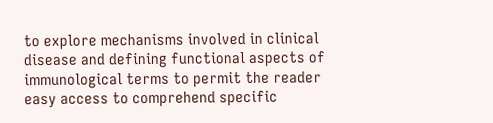to explore mechanisms involved in clinical disease and defining functional aspects of immunological terms to permit the reader easy access to comprehend specific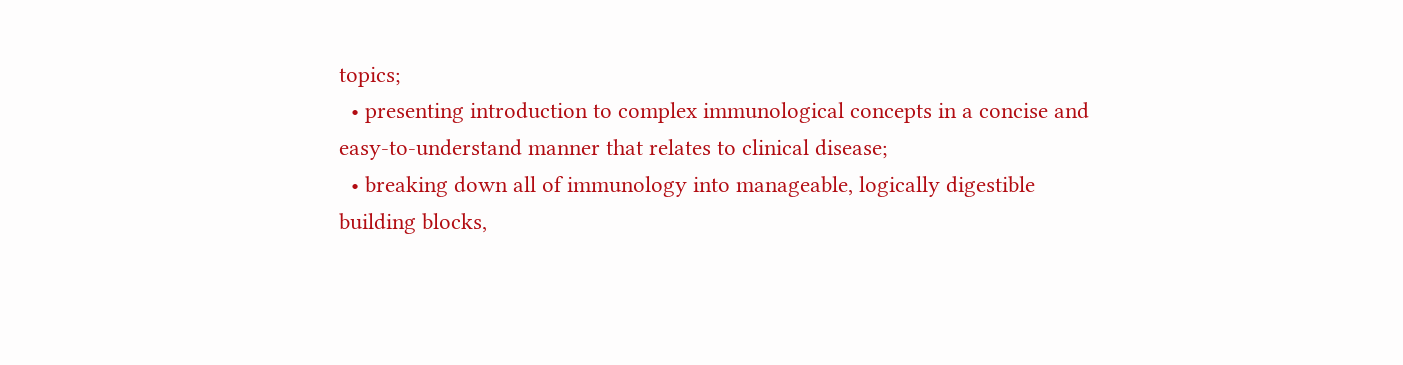topics;
  • presenting introduction to complex immunological concepts in a concise and easy-to-understand manner that relates to clinical disease;
  • breaking down all of immunology into manageable, logically digestible building blocks,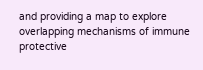and providing a map to explore overlapping mechanisms of immune protective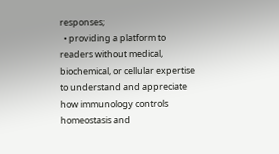responses;
  • providing a platform to readers without medical, biochemical, or cellular expertise to understand and appreciate how immunology controls homeostasis and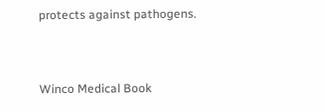protects against pathogens.


Winco Medical Book